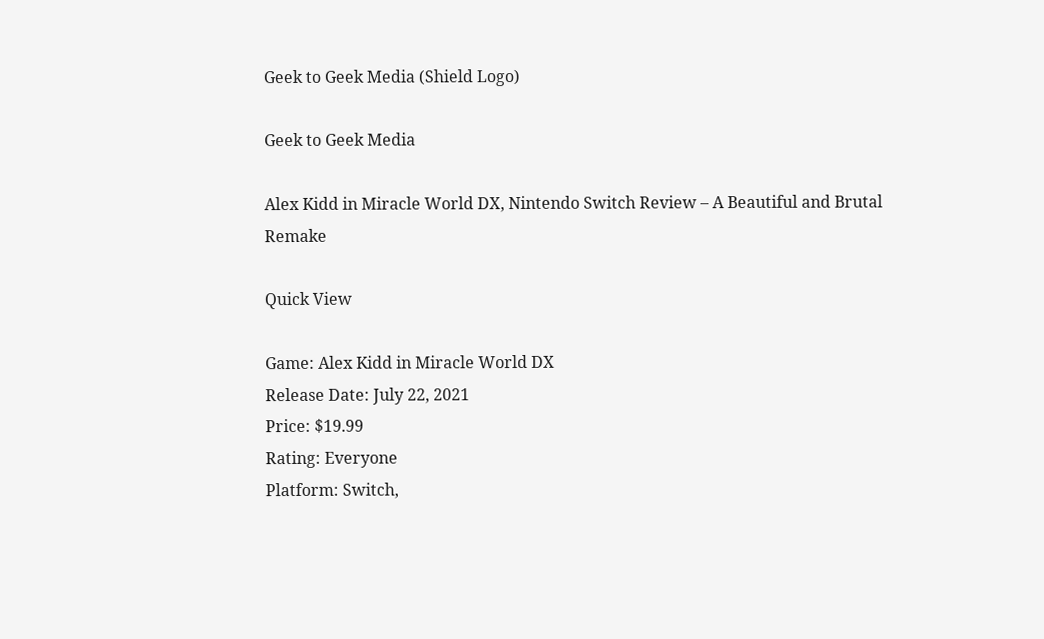Geek to Geek Media (Shield Logo)

Geek to Geek Media

Alex Kidd in Miracle World DX, Nintendo Switch Review – A Beautiful and Brutal Remake

Quick View

Game: Alex Kidd in Miracle World DX
Release Date: July 22, 2021
Price: $19.99
Rating: Everyone
Platform: Switch,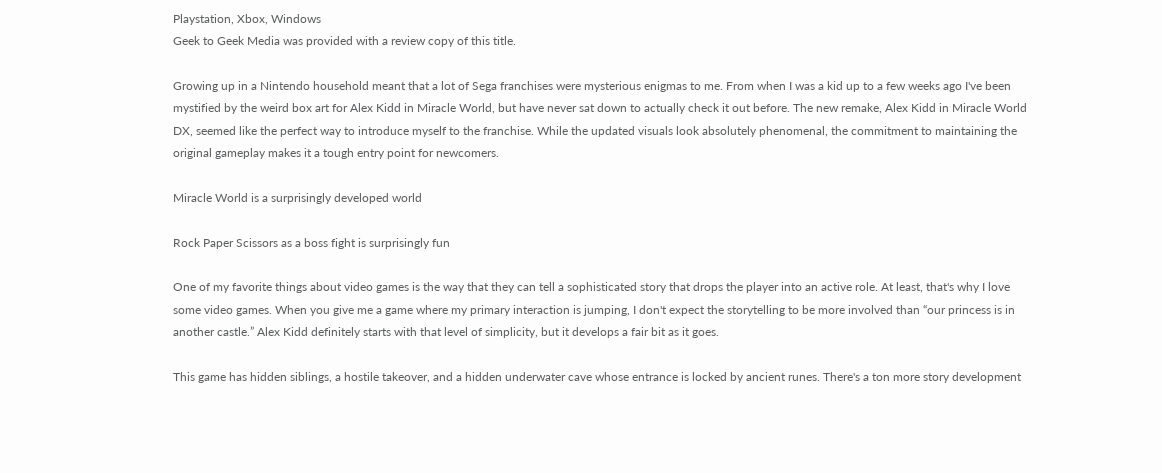Playstation, Xbox, Windows
Geek to Geek Media was provided with a review copy of this title.

Growing up in a Nintendo household meant that a lot of Sega franchises were mysterious enigmas to me. From when I was a kid up to a few weeks ago I've been mystified by the weird box art for Alex Kidd in Miracle World, but have never sat down to actually check it out before. The new remake, Alex Kidd in Miracle World DX, seemed like the perfect way to introduce myself to the franchise. While the updated visuals look absolutely phenomenal, the commitment to maintaining the original gameplay makes it a tough entry point for newcomers.

Miracle World is a surprisingly developed world

Rock Paper Scissors as a boss fight is surprisingly fun

One of my favorite things about video games is the way that they can tell a sophisticated story that drops the player into an active role. At least, that's why I love some video games. When you give me a game where my primary interaction is jumping, I don't expect the storytelling to be more involved than “our princess is in another castle.” Alex Kidd definitely starts with that level of simplicity, but it develops a fair bit as it goes.

This game has hidden siblings, a hostile takeover, and a hidden underwater cave whose entrance is locked by ancient runes. There's a ton more story development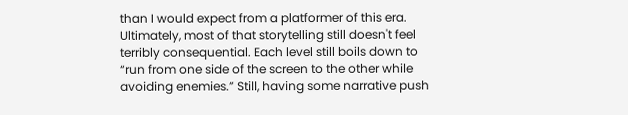than I would expect from a platformer of this era. Ultimately, most of that storytelling still doesn't feel terribly consequential. Each level still boils down to “run from one side of the screen to the other while avoiding enemies.” Still, having some narrative push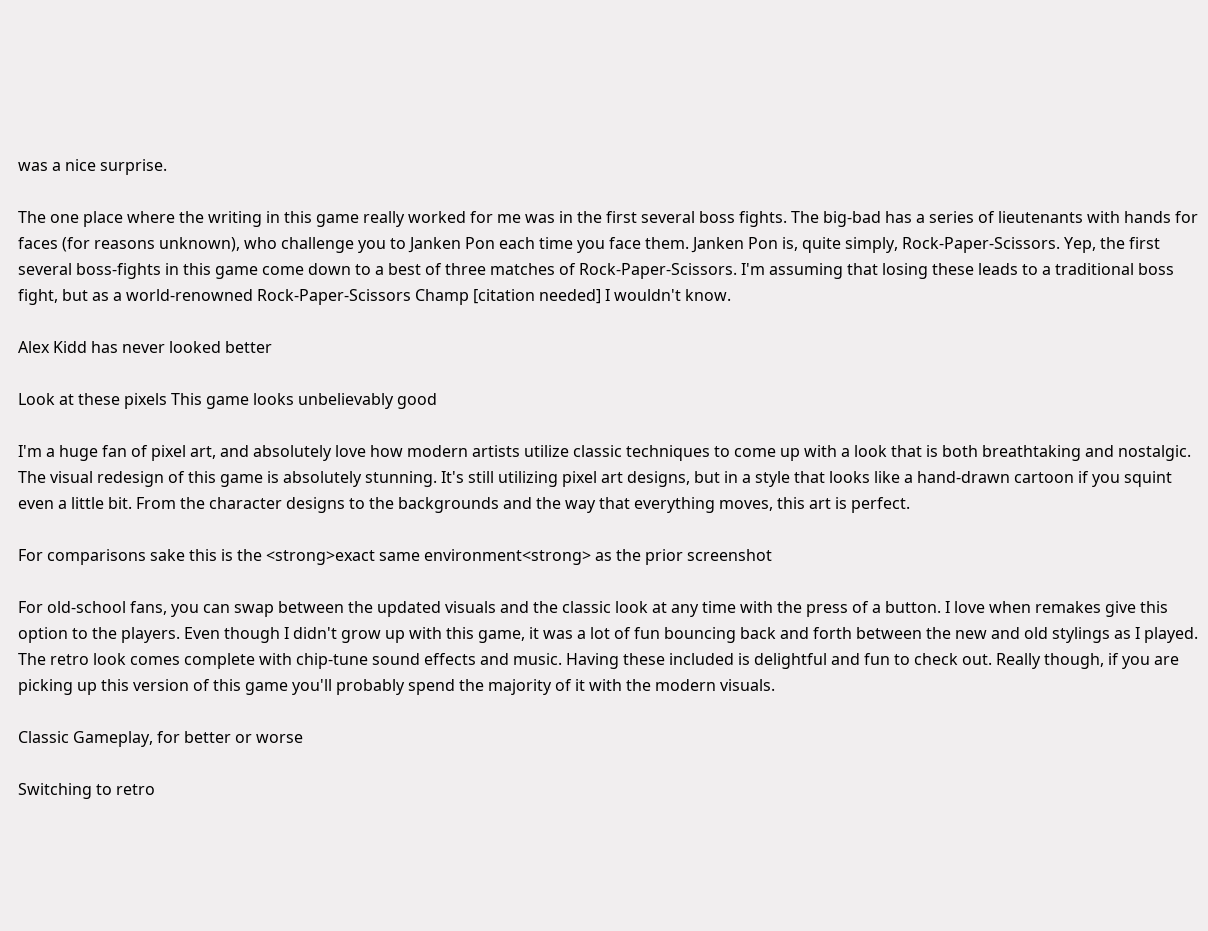was a nice surprise.

The one place where the writing in this game really worked for me was in the first several boss fights. The big-bad has a series of lieutenants with hands for faces (for reasons unknown), who challenge you to Janken Pon each time you face them. Janken Pon is, quite simply, Rock-Paper-Scissors. Yep, the first several boss-fights in this game come down to a best of three matches of Rock-Paper-Scissors. I'm assuming that losing these leads to a traditional boss fight, but as a world-renowned Rock-Paper-Scissors Champ [citation needed] I wouldn't know.

Alex Kidd has never looked better

Look at these pixels This game looks unbelievably good

I'm a huge fan of pixel art, and absolutely love how modern artists utilize classic techniques to come up with a look that is both breathtaking and nostalgic. The visual redesign of this game is absolutely stunning. It's still utilizing pixel art designs, but in a style that looks like a hand-drawn cartoon if you squint even a little bit. From the character designs to the backgrounds and the way that everything moves, this art is perfect.

For comparisons sake this is the <strong>exact same environment<strong> as the prior screenshot

For old-school fans, you can swap between the updated visuals and the classic look at any time with the press of a button. I love when remakes give this option to the players. Even though I didn't grow up with this game, it was a lot of fun bouncing back and forth between the new and old stylings as I played. The retro look comes complete with chip-tune sound effects and music. Having these included is delightful and fun to check out. Really though, if you are picking up this version of this game you'll probably spend the majority of it with the modern visuals.

Classic Gameplay, for better or worse

Switching to retro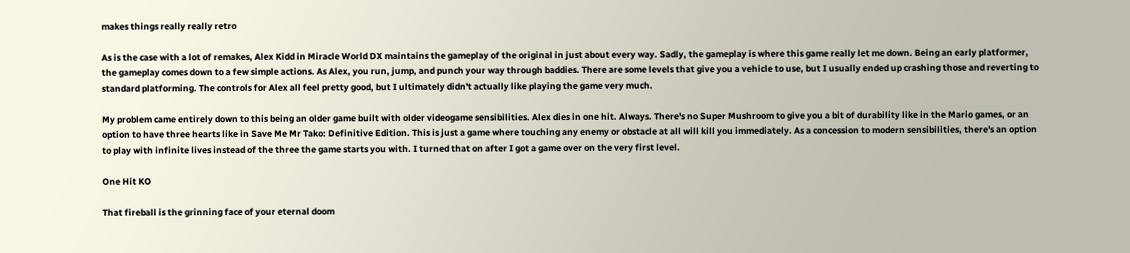makes things really really retro

As is the case with a lot of remakes, Alex Kidd in Miracle World DX maintains the gameplay of the original in just about every way. Sadly, the gameplay is where this game really let me down. Being an early platformer, the gameplay comes down to a few simple actions. As Alex, you run, jump, and punch your way through baddies. There are some levels that give you a vehicle to use, but I usually ended up crashing those and reverting to standard platforming. The controls for Alex all feel pretty good, but I ultimately didn't actually like playing the game very much.

My problem came entirely down to this being an older game built with older videogame sensibilities. Alex dies in one hit. Always. There's no Super Mushroom to give you a bit of durability like in the Mario games, or an option to have three hearts like in Save Me Mr Tako: Definitive Edition. This is just a game where touching any enemy or obstacle at all will kill you immediately. As a concession to modern sensibilities, there's an option to play with infinite lives instead of the three the game starts you with. I turned that on after I got a game over on the very first level.

One Hit KO

That fireball is the grinning face of your eternal doom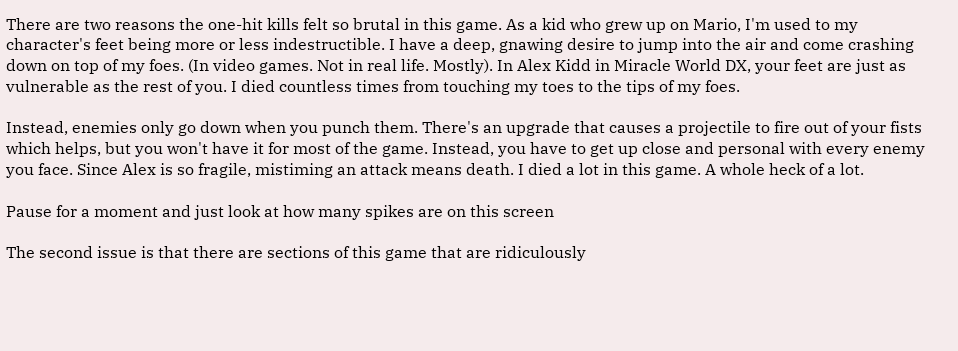There are two reasons the one-hit kills felt so brutal in this game. As a kid who grew up on Mario, I'm used to my character's feet being more or less indestructible. I have a deep, gnawing desire to jump into the air and come crashing down on top of my foes. (In video games. Not in real life. Mostly). In Alex Kidd in Miracle World DX, your feet are just as vulnerable as the rest of you. I died countless times from touching my toes to the tips of my foes.

Instead, enemies only go down when you punch them. There's an upgrade that causes a projectile to fire out of your fists which helps, but you won't have it for most of the game. Instead, you have to get up close and personal with every enemy you face. Since Alex is so fragile, mistiming an attack means death. I died a lot in this game. A whole heck of a lot.

Pause for a moment and just look at how many spikes are on this screen

The second issue is that there are sections of this game that are ridiculously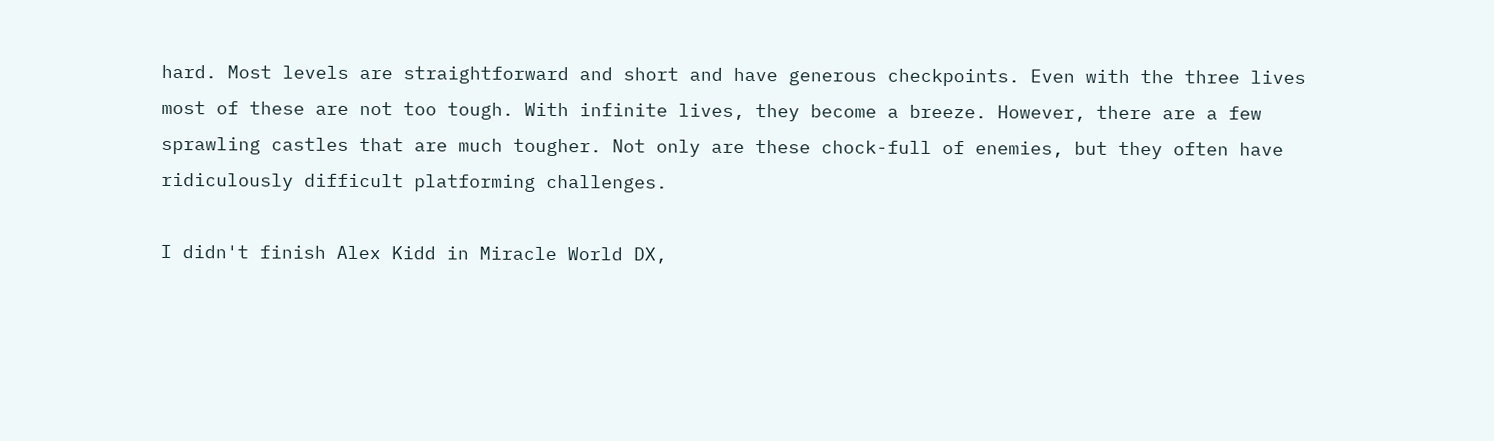hard. Most levels are straightforward and short and have generous checkpoints. Even with the three lives most of these are not too tough. With infinite lives, they become a breeze. However, there are a few sprawling castles that are much tougher. Not only are these chock-full of enemies, but they often have ridiculously difficult platforming challenges.

I didn't finish Alex Kidd in Miracle World DX,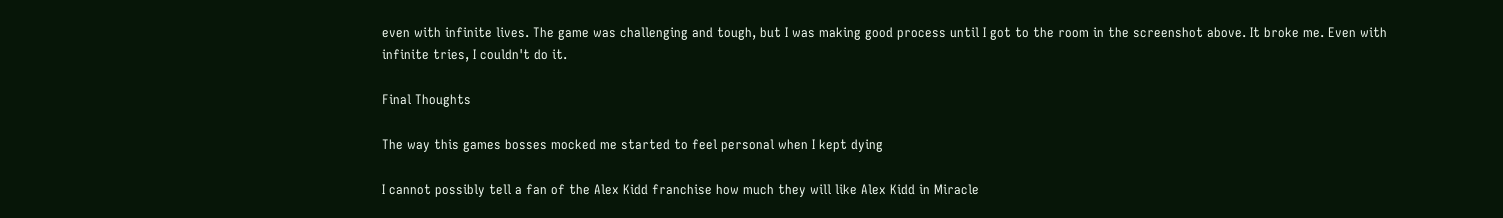even with infinite lives. The game was challenging and tough, but I was making good process until I got to the room in the screenshot above. It broke me. Even with infinite tries, I couldn't do it.

Final Thoughts

The way this games bosses mocked me started to feel personal when I kept dying

I cannot possibly tell a fan of the Alex Kidd franchise how much they will like Alex Kidd in Miracle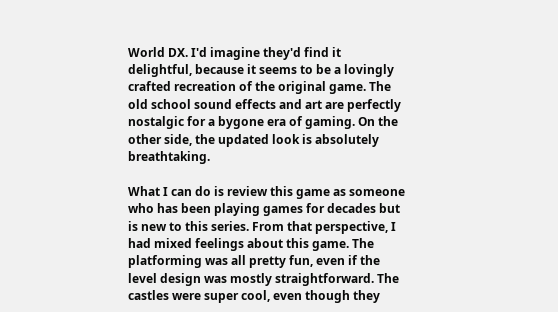World DX. I'd imagine they'd find it delightful, because it seems to be a lovingly crafted recreation of the original game. The old school sound effects and art are perfectly nostalgic for a bygone era of gaming. On the other side, the updated look is absolutely breathtaking.

What I can do is review this game as someone who has been playing games for decades but is new to this series. From that perspective, I had mixed feelings about this game. The platforming was all pretty fun, even if the level design was mostly straightforward. The castles were super cool, even though they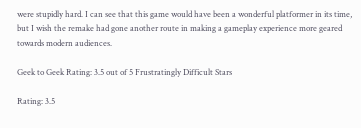were stupidly hard. I can see that this game would have been a wonderful platformer in its time, but I wish the remake had gone another route in making a gameplay experience more geared towards modern audiences.

Geek to Geek Rating: 3.5 out of 5 Frustratingly Difficult Stars

Rating: 3.5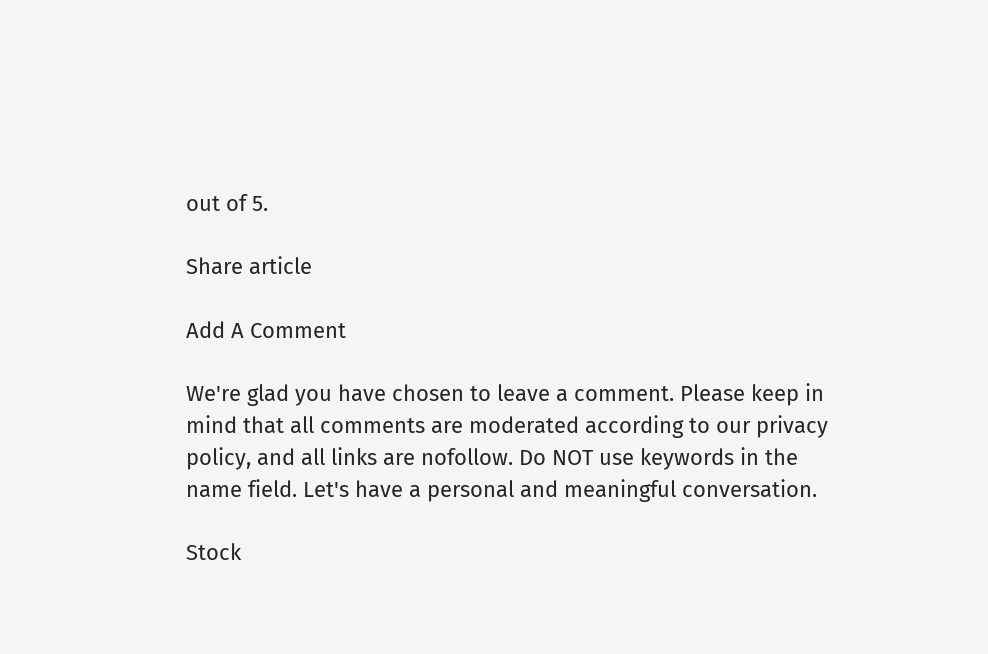out of 5.

Share article

Add A Comment

We're glad you have chosen to leave a comment. Please keep in mind that all comments are moderated according to our privacy policy, and all links are nofollow. Do NOT use keywords in the name field. Let's have a personal and meaningful conversation.

Stock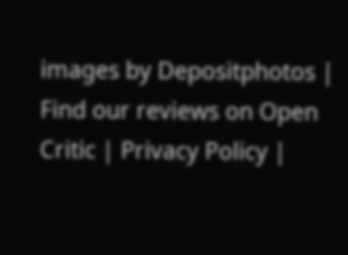images by Depositphotos | Find our reviews on Open Critic | Privacy Policy |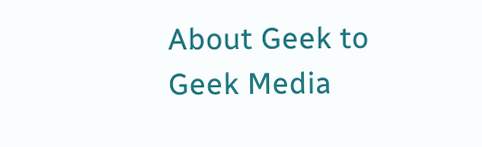About Geek to Geek Media